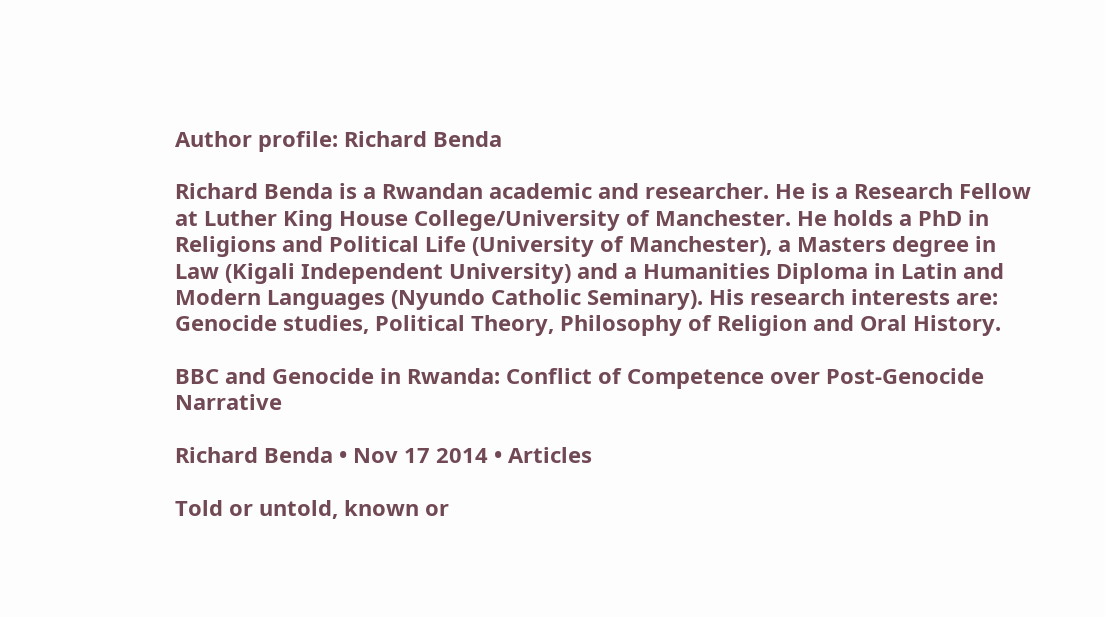Author profile: Richard Benda

Richard Benda is a Rwandan academic and researcher. He is a Research Fellow at Luther King House College/University of Manchester. He holds a PhD in Religions and Political Life (University of Manchester), a Masters degree in Law (Kigali Independent University) and a Humanities Diploma in Latin and Modern Languages (Nyundo Catholic Seminary). His research interests are: Genocide studies, Political Theory, Philosophy of Religion and Oral History.

BBC and Genocide in Rwanda: Conflict of Competence over Post-Genocide Narrative

Richard Benda • Nov 17 2014 • Articles

Told or untold, known or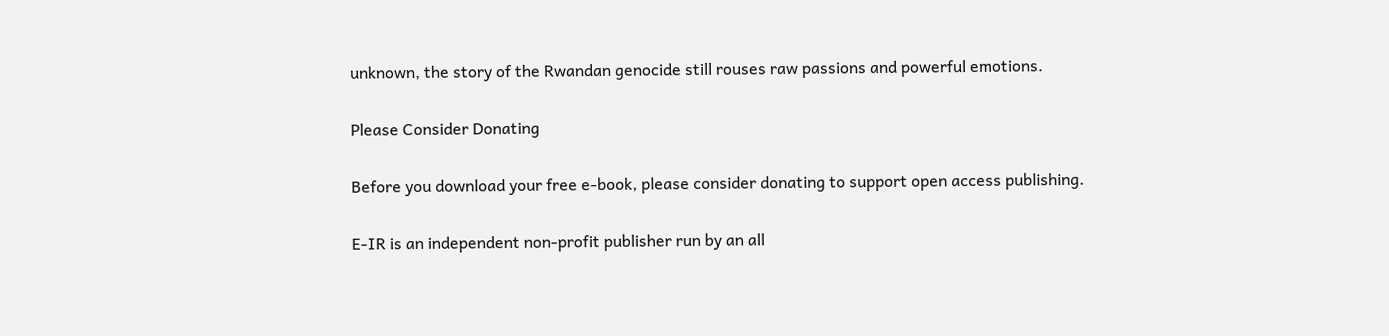unknown, the story of the Rwandan genocide still rouses raw passions and powerful emotions.

Please Consider Donating

Before you download your free e-book, please consider donating to support open access publishing.

E-IR is an independent non-profit publisher run by an all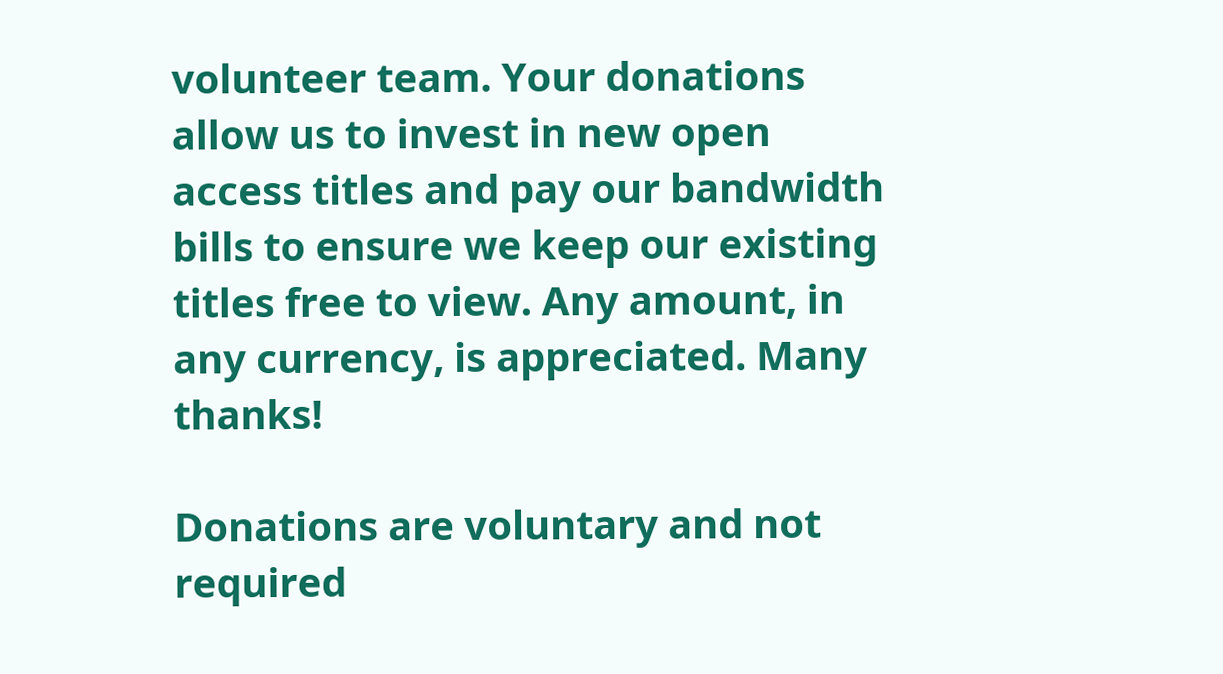volunteer team. Your donations allow us to invest in new open access titles and pay our bandwidth bills to ensure we keep our existing titles free to view. Any amount, in any currency, is appreciated. Many thanks!

Donations are voluntary and not required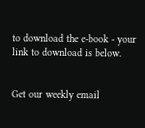to download the e-book - your link to download is below.


Get our weekly email